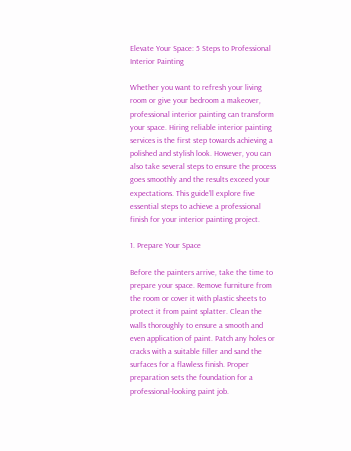Elevate Your Space: 5 Steps to Professional Interior Painting

Whether you want to refresh your living room or give your bedroom a makeover, professional interior painting can transform your space. Hiring reliable interior painting services is the first step towards achieving a polished and stylish look. However, you can also take several steps to ensure the process goes smoothly and the results exceed your expectations. This guide’ll explore five essential steps to achieve a professional finish for your interior painting project.

1. Prepare Your Space

Before the painters arrive, take the time to prepare your space. Remove furniture from the room or cover it with plastic sheets to protect it from paint splatter. Clean the walls thoroughly to ensure a smooth and even application of paint. Patch any holes or cracks with a suitable filler and sand the surfaces for a flawless finish. Proper preparation sets the foundation for a professional-looking paint job.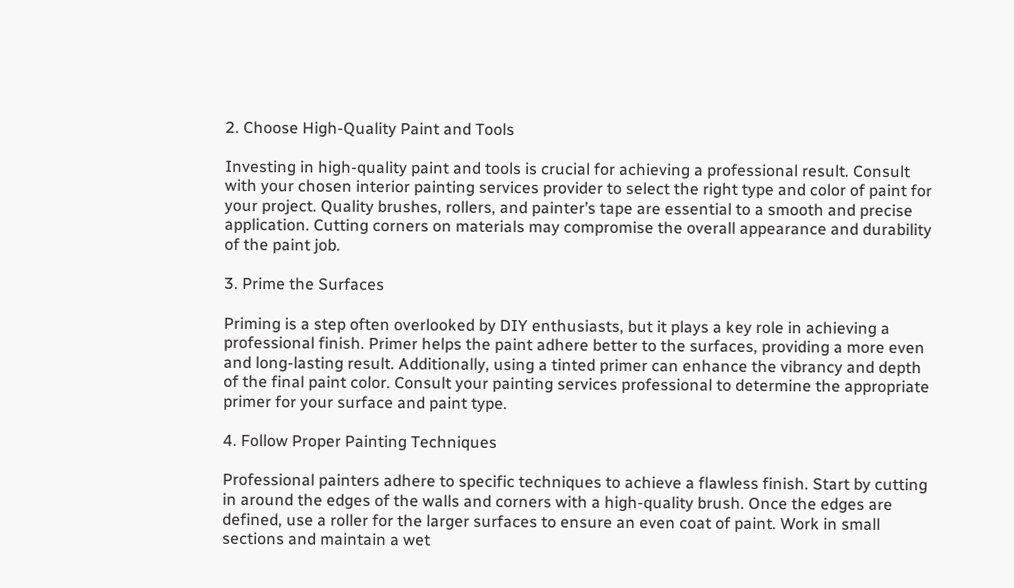2. Choose High-Quality Paint and Tools

Investing in high-quality paint and tools is crucial for achieving a professional result. Consult with your chosen interior painting services provider to select the right type and color of paint for your project. Quality brushes, rollers, and painter’s tape are essential to a smooth and precise application. Cutting corners on materials may compromise the overall appearance and durability of the paint job.

3. Prime the Surfaces

Priming is a step often overlooked by DIY enthusiasts, but it plays a key role in achieving a professional finish. Primer helps the paint adhere better to the surfaces, providing a more even and long-lasting result. Additionally, using a tinted primer can enhance the vibrancy and depth of the final paint color. Consult your painting services professional to determine the appropriate primer for your surface and paint type.

4. Follow Proper Painting Techniques

Professional painters adhere to specific techniques to achieve a flawless finish. Start by cutting in around the edges of the walls and corners with a high-quality brush. Once the edges are defined, use a roller for the larger surfaces to ensure an even coat of paint. Work in small sections and maintain a wet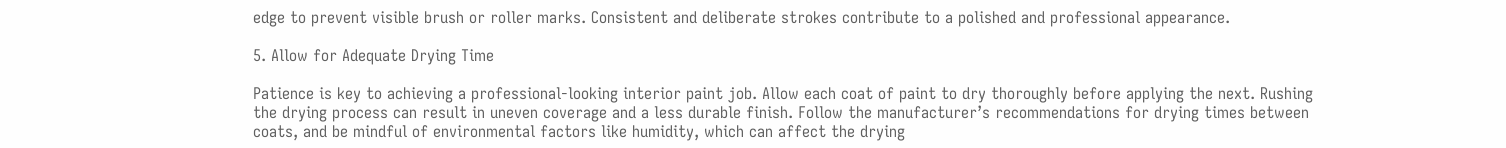edge to prevent visible brush or roller marks. Consistent and deliberate strokes contribute to a polished and professional appearance.

5. Allow for Adequate Drying Time

Patience is key to achieving a professional-looking interior paint job. Allow each coat of paint to dry thoroughly before applying the next. Rushing the drying process can result in uneven coverage and a less durable finish. Follow the manufacturer’s recommendations for drying times between coats, and be mindful of environmental factors like humidity, which can affect the drying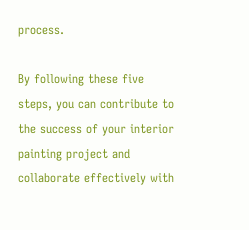process.

By following these five steps, you can contribute to the success of your interior painting project and collaborate effectively with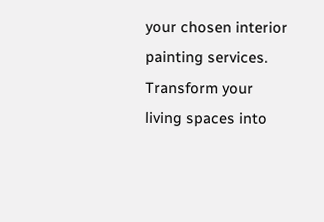your chosen interior painting services. Transform your living spaces into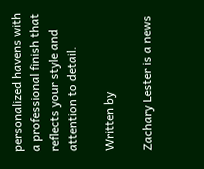personalized havens with a professional finish that reflects your style and attention to detail.

Written by

Zachary Lester is a news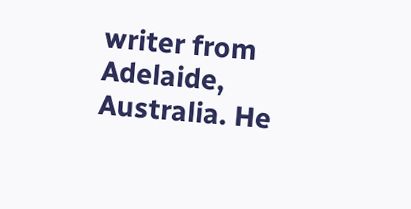writer from Adelaide, Australia. He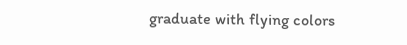graduate with flying colors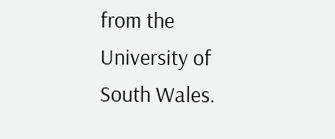from the University of South Wales.